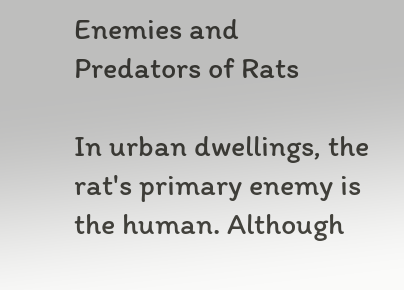Enemies and Predators of Rats

In urban dwellings, the rat's primary enemy is the human. Although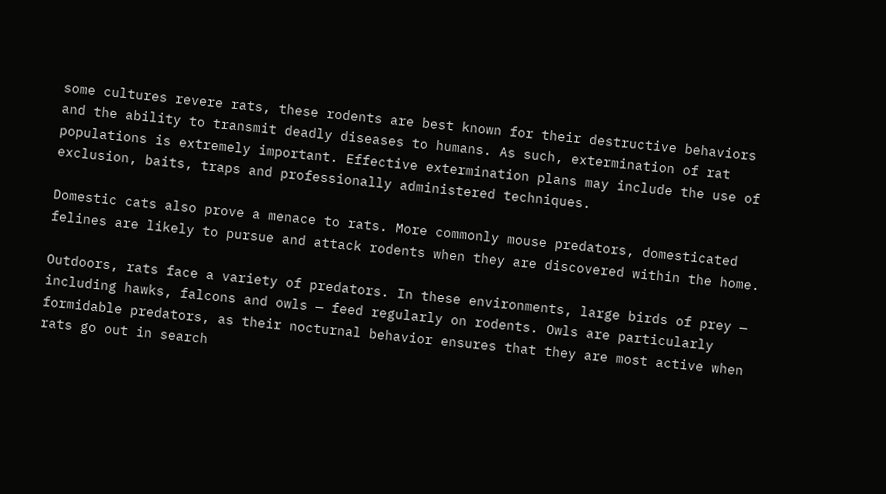some cultures revere rats, these rodents are best known for their destructive behaviors and the ability to transmit deadly diseases to humans. As such, extermination of rat populations is extremely important. Effective extermination plans may include the use of exclusion, baits, traps and professionally administered techniques.

Domestic cats also prove a menace to rats. More commonly mouse predators, domesticated felines are likely to pursue and attack rodents when they are discovered within the home.

Outdoors, rats face a variety of predators. In these environments, large birds of prey — including hawks, falcons and owls — feed regularly on rodents. Owls are particularly formidable predators, as their nocturnal behavior ensures that they are most active when rats go out in search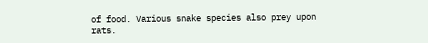of food. Various snake species also prey upon rats.